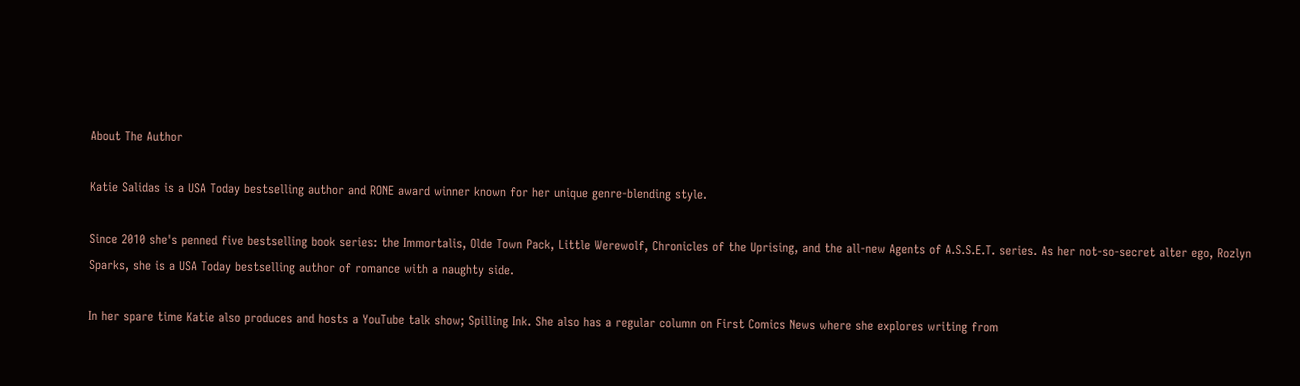About The Author

Katie Salidas is a USA Today bestselling author and RONE award winner known for her unique genre-blending style.

Since 2010 she's penned five bestselling book series: the Immortalis, Olde Town Pack, Little Werewolf, Chronicles of the Uprising, and the all-new Agents of A.S.S.E.T. series. As her not-so-secret alter ego, Rozlyn Sparks, she is a USA Today bestselling author of romance with a naughty side.

In her spare time Katie also produces and hosts a YouTube talk show; Spilling Ink. She also has a regular column on First Comics News where she explores writing from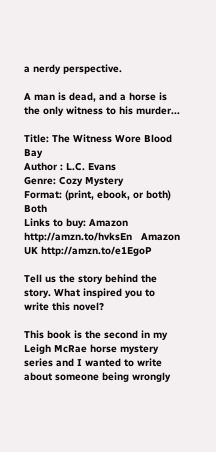a nerdy perspective.

A man is dead, and a horse is the only witness to his murder...

Title: The Witness Wore Blood Bay
Author : L.C. Evans
Genre: Cozy Mystery
Format: (print, ebook, or both) Both
Links to buy: Amazon  http://amzn.to/hvksEn   Amazon UK http://amzn.to/e1EgoP

Tell us the story behind the story. What inspired you to write this novel?

This book is the second in my Leigh McRae horse mystery series and I wanted to write about someone being wrongly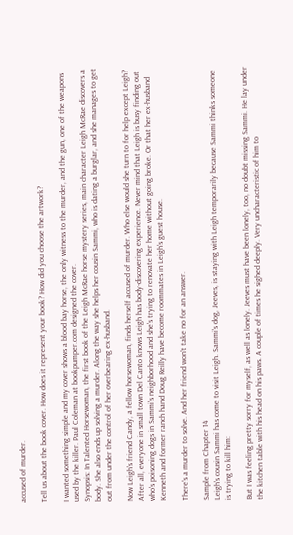accused of murder.

Tell us about the book cover. How does it represent your book? How did you choose the artwork?

I wanted something simple and my cover shows a blood bay horse, the only witness to the murder, and the gun, one of the weapons used by the killer. Paul Coleman at bookpumper.com designed the cover.
Synopsis: In Talented Horsewoman, the first book of the Leigh McRae horse mystery series, main character Leigh McRae discovers a body. She also ends up solving a murder. Along the way she helps her cousin Sammi, who is dating a burglar, and she manages to get out from under the control of her overbearing ex-husband.

Now Leigh's friend Candy, a fellow horsewoman, finds herself accused of murder. Who else would she turn to for help except Leigh? After all, everyone in small town Del Canto knows Leigh has body-discovering experience. Never mind that Leigh is busy finding out who's poisoning dogs in Sammi's neighborhood and she's trying to renovate her home without going broke. Or that her ex-husband Kenneth and former ranch hand Doug Reilly have become roommates in Leigh's guest house.

There's a murder to solve. And her friend won't take no for an answer.

Sample from Chapter 14
Leigh's cousin Sammi has come to visit Leigh. Sammi's dog, Jeeves, is staying with Leigh temporarily because Sammi thinks someone is trying to kill him:

But I was feeling pretty sorry for myself, as well as lonely. Jeeves must have been lonely, too, no doubt missing Sammi. He lay under the kitchen table with his head on his paws. A couple of times he sighed deeply. Very uncharacteristic of him to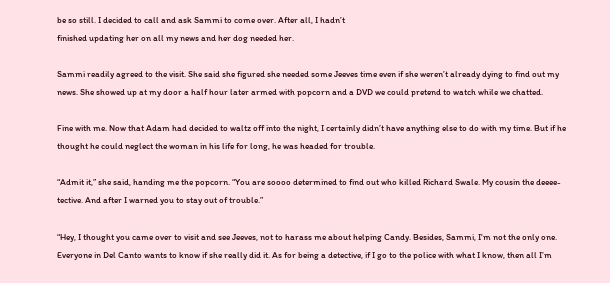be so still. I decided to call and ask Sammi to come over. After all, I hadn’t
finished updating her on all my news and her dog needed her.

Sammi readily agreed to the visit. She said she figured she needed some Jeeves time even if she weren’t already dying to find out my news. She showed up at my door a half hour later armed with popcorn and a DVD we could pretend to watch while we chatted.

Fine with me. Now that Adam had decided to waltz off into the night, I certainly didn’t have anything else to do with my time. But if he thought he could neglect the woman in his life for long, he was headed for trouble.

“Admit it,” she said, handing me the popcorn. “You are soooo determined to find out who killed Richard Swale. My cousin the deeee-tective. And after I warned you to stay out of trouble.”

“Hey, I thought you came over to visit and see Jeeves, not to harass me about helping Candy. Besides, Sammi, I'm not the only one. Everyone in Del Canto wants to know if she really did it. As for being a detective, if I go to the police with what I know, then all I’m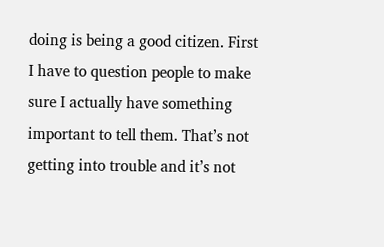doing is being a good citizen. First I have to question people to make sure I actually have something important to tell them. That’s not getting into trouble and it’s not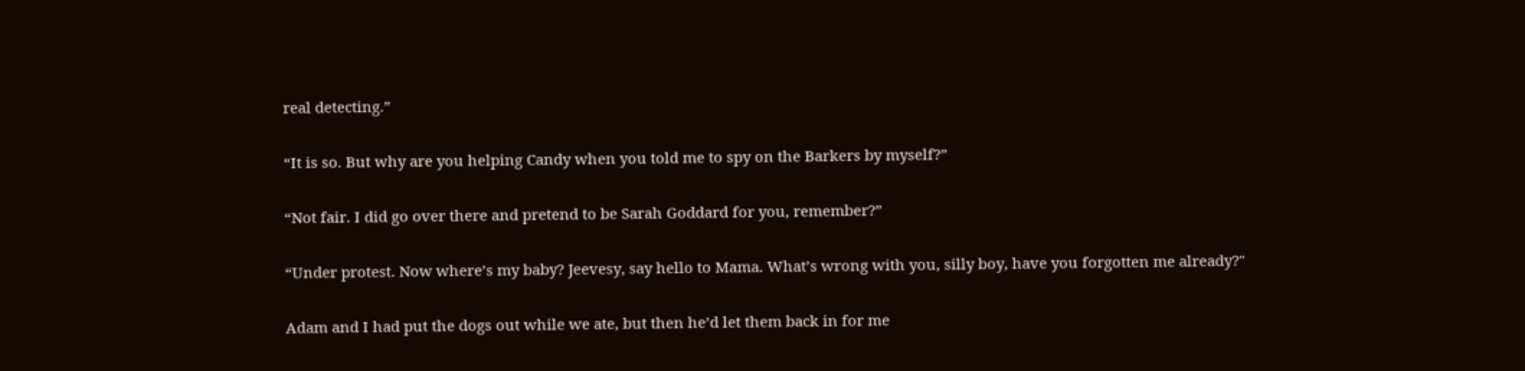real detecting.”

“It is so. But why are you helping Candy when you told me to spy on the Barkers by myself?”

“Not fair. I did go over there and pretend to be Sarah Goddard for you, remember?”

“Under protest. Now where’s my baby? Jeevesy, say hello to Mama. What’s wrong with you, silly boy, have you forgotten me already?"

Adam and I had put the dogs out while we ate, but then he’d let them back in for me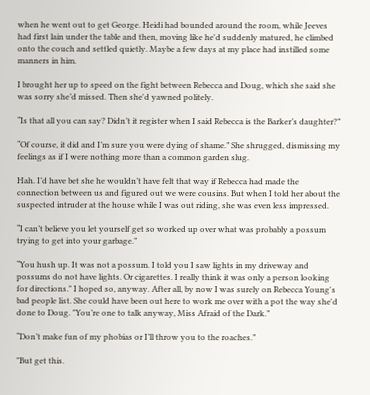when he went out to get George. Heidi had bounded around the room, while Jeeves had first lain under the table and then, moving like he'd suddenly matured, he climbed onto the couch and settled quietly. Maybe a few days at my place had instilled some manners in him.

I brought her up to speed on the fight between Rebecca and Doug, which she said she was sorry she’d missed. Then she'd yawned politely.

“Is that all you can say? Didn’t it register when I said Rebecca is the Barker’s daughter?”

“Of course, it did and I’m sure you were dying of shame.” She shrugged, dismissing my feelings as if I were nothing more than a common garden slug.

Hah. I’d have bet she he wouldn’t have felt that way if Rebecca had made the connection between us and figured out we were cousins. But when I told her about the suspected intruder at the house while I was out riding, she was even less impressed.

“I can’t believe you let yourself get so worked up over what was probably a possum trying to get into your garbage.”

“You hush up. It was not a possum. I told you I saw lights in my driveway and possums do not have lights. Or cigarettes. I really think it was only a person looking for directions." I hoped so, anyway. After all, by now I was surely on Rebecca Young's bad people list. She could have been out here to work me over with a pot the way she'd done to Doug. "You’re one to talk anyway, Miss Afraid of the Dark.”

“Don’t make fun of my phobias or I’ll throw you to the roaches.”

"But get this.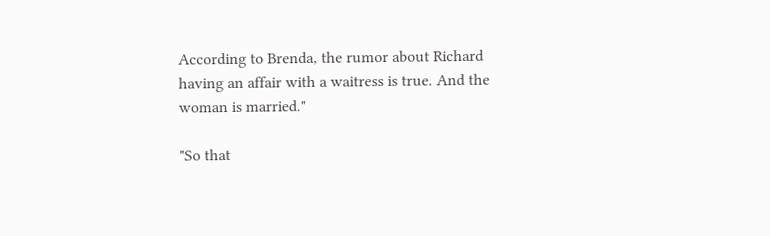According to Brenda, the rumor about Richard having an affair with a waitress is true. And the woman is married."

"So that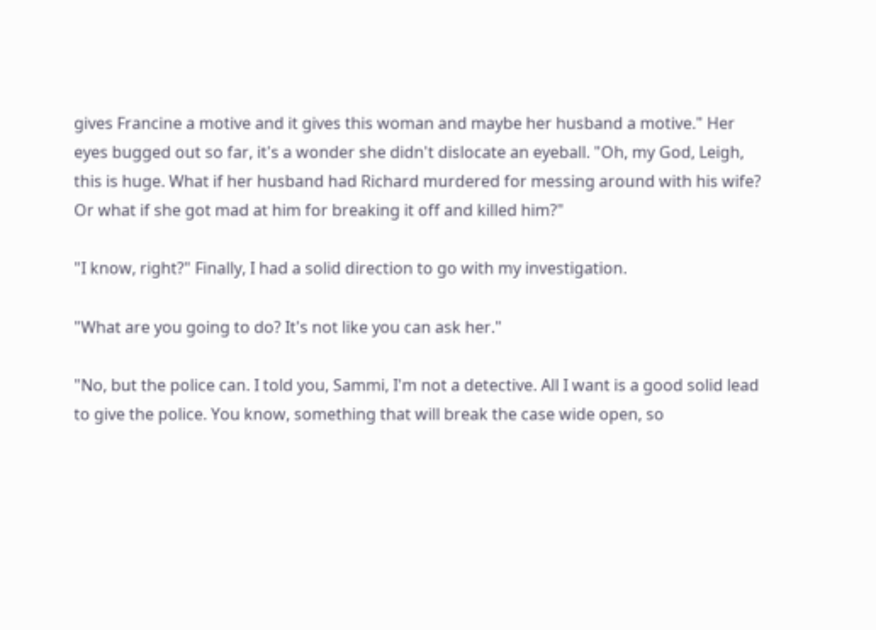gives Francine a motive and it gives this woman and maybe her husband a motive." Her eyes bugged out so far, it's a wonder she didn't dislocate an eyeball. "Oh, my God, Leigh, this is huge. What if her husband had Richard murdered for messing around with his wife? Or what if she got mad at him for breaking it off and killed him?"

"I know, right?" Finally, I had a solid direction to go with my investigation.

"What are you going to do? It's not like you can ask her."

"No, but the police can. I told you, Sammi, I'm not a detective. All I want is a good solid lead to give the police. You know, something that will break the case wide open, so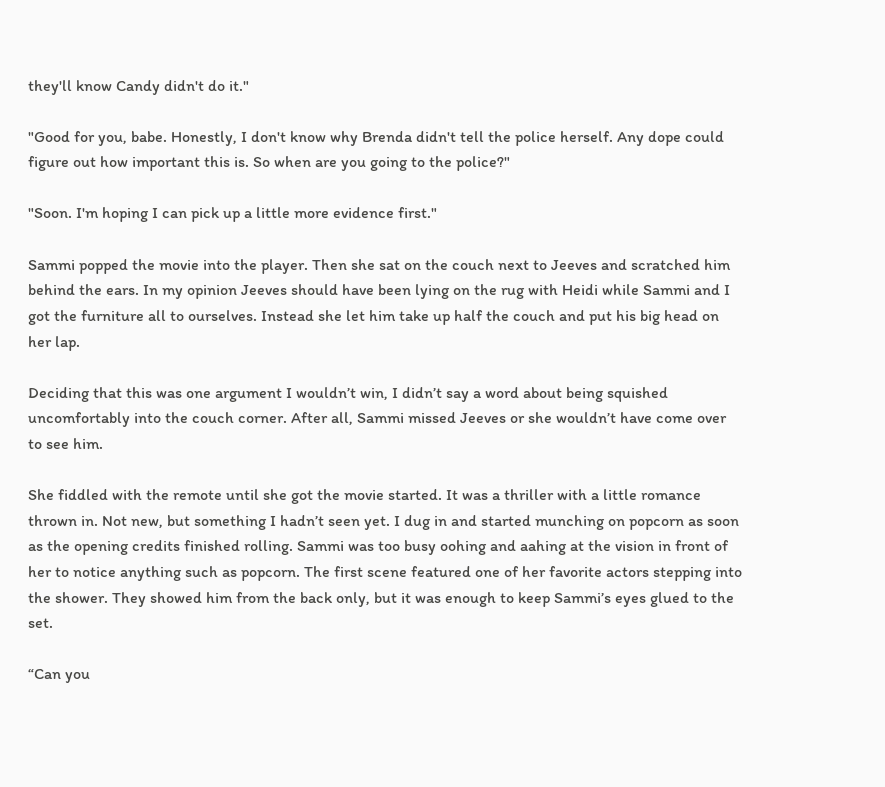they'll know Candy didn't do it."

"Good for you, babe. Honestly, I don't know why Brenda didn't tell the police herself. Any dope could figure out how important this is. So when are you going to the police?"

"Soon. I'm hoping I can pick up a little more evidence first."

Sammi popped the movie into the player. Then she sat on the couch next to Jeeves and scratched him behind the ears. In my opinion Jeeves should have been lying on the rug with Heidi while Sammi and I got the furniture all to ourselves. Instead she let him take up half the couch and put his big head on her lap.

Deciding that this was one argument I wouldn’t win, I didn’t say a word about being squished uncomfortably into the couch corner. After all, Sammi missed Jeeves or she wouldn’t have come over to see him.

She fiddled with the remote until she got the movie started. It was a thriller with a little romance thrown in. Not new, but something I hadn’t seen yet. I dug in and started munching on popcorn as soon as the opening credits finished rolling. Sammi was too busy oohing and aahing at the vision in front of her to notice anything such as popcorn. The first scene featured one of her favorite actors stepping into the shower. They showed him from the back only, but it was enough to keep Sammi’s eyes glued to the set.

“Can you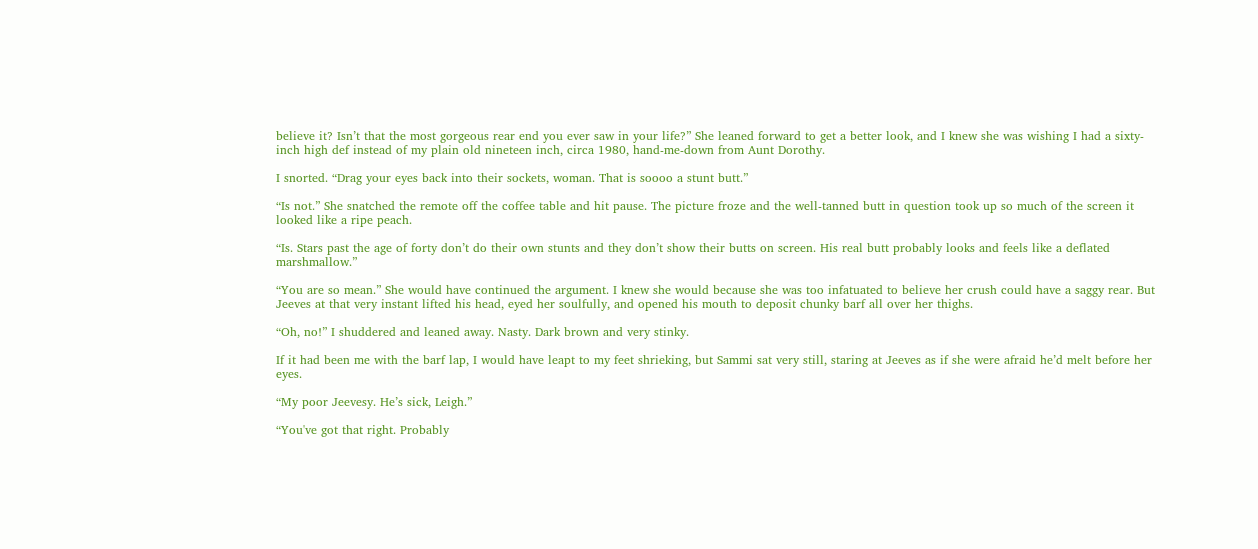believe it? Isn’t that the most gorgeous rear end you ever saw in your life?” She leaned forward to get a better look, and I knew she was wishing I had a sixty-inch high def instead of my plain old nineteen inch, circa 1980, hand-me-down from Aunt Dorothy.

I snorted. “Drag your eyes back into their sockets, woman. That is soooo a stunt butt.”

“Is not.” She snatched the remote off the coffee table and hit pause. The picture froze and the well-tanned butt in question took up so much of the screen it looked like a ripe peach.

“Is. Stars past the age of forty don’t do their own stunts and they don’t show their butts on screen. His real butt probably looks and feels like a deflated marshmallow.”

“You are so mean.” She would have continued the argument. I knew she would because she was too infatuated to believe her crush could have a saggy rear. But Jeeves at that very instant lifted his head, eyed her soulfully, and opened his mouth to deposit chunky barf all over her thighs.

“Oh, no!” I shuddered and leaned away. Nasty. Dark brown and very stinky.

If it had been me with the barf lap, I would have leapt to my feet shrieking, but Sammi sat very still, staring at Jeeves as if she were afraid he’d melt before her eyes.

“My poor Jeevesy. He’s sick, Leigh.”

“You've got that right. Probably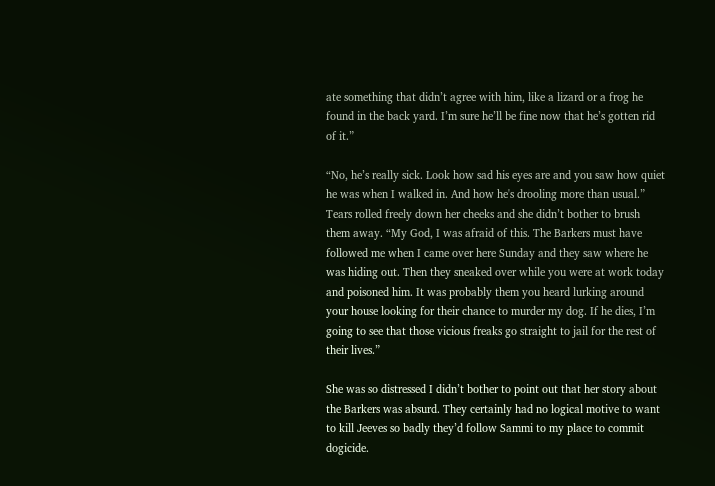ate something that didn’t agree with him, like a lizard or a frog he found in the back yard. I’m sure he’ll be fine now that he’s gotten rid of it.”

“No, he’s really sick. Look how sad his eyes are and you saw how quiet he was when I walked in. And how he's drooling more than usual.” Tears rolled freely down her cheeks and she didn’t bother to brush them away. “My God, I was afraid of this. The Barkers must have followed me when I came over here Sunday and they saw where he was hiding out. Then they sneaked over while you were at work today and poisoned him. It was probably them you heard lurking around your house looking for their chance to murder my dog. If he dies, I’m going to see that those vicious freaks go straight to jail for the rest of their lives.”

She was so distressed I didn’t bother to point out that her story about the Barkers was absurd. They certainly had no logical motive to want to kill Jeeves so badly they’d follow Sammi to my place to commit dogicide.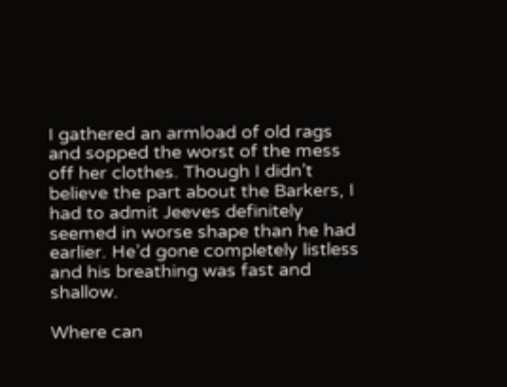I gathered an armload of old rags and sopped the worst of the mess off her clothes. Though I didn’t believe the part about the Barkers, I had to admit Jeeves definitely seemed in worse shape than he had earlier. He’d gone completely listless and his breathing was fast and shallow.

Where can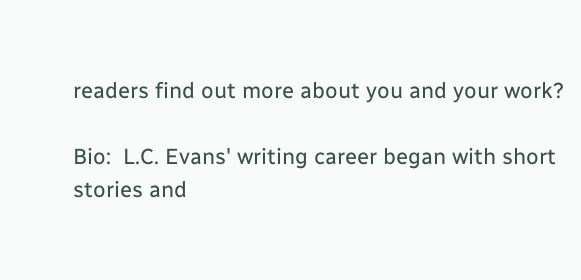readers find out more about you and your work?

Bio:  L.C. Evans' writing career began with short stories and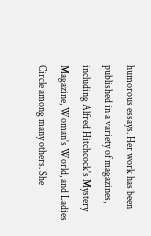humorous essays. Her work has been published in a variety of magazines, including Alfred Hitchcock's Mystery Magazine, Woman's World, and Ladies Circle among many others. She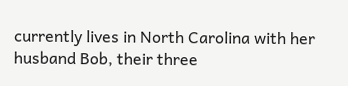currently lives in North Carolina with her husband Bob, their three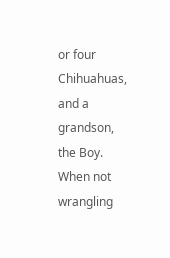or four Chihuahuas, and a grandson, the Boy. When not wrangling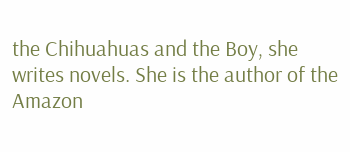the Chihuahuas and the Boy, she writes novels. She is the author of the Amazon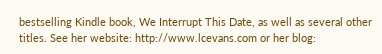bestselling Kindle book, We Interrupt This Date, as well as several other titles. See her website: http://www.lcevans.com or her blog: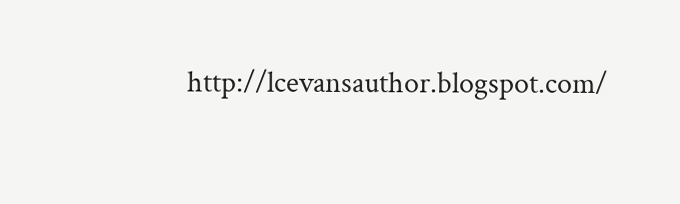http://lcevansauthor.blogspot.com/